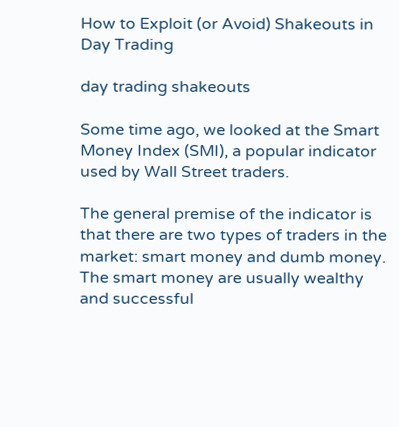How to Exploit (or Avoid) Shakeouts in Day Trading

day trading shakeouts

Some time ago, we looked at the Smart Money Index (SMI), a popular indicator used by Wall Street traders.

The general premise of the indicator is that there are two types of traders in the market: smart money and dumb money. The smart money are usually wealthy and successful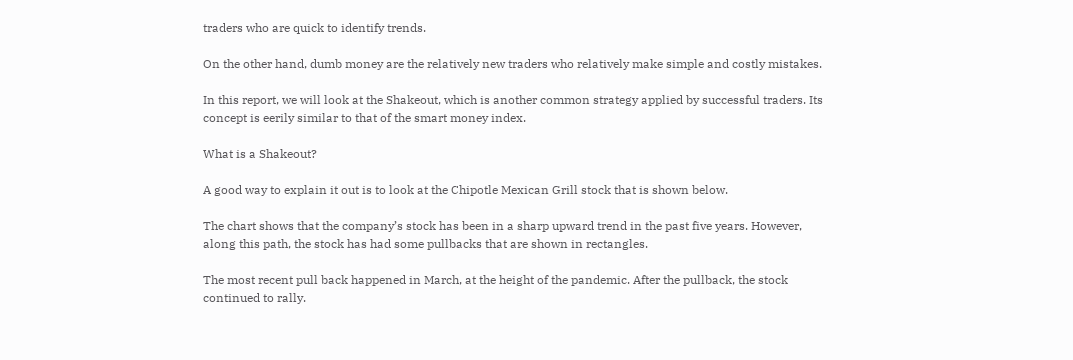traders who are quick to identify trends.

On the other hand, dumb money are the relatively new traders who relatively make simple and costly mistakes.

In this report, we will look at the Shakeout, which is another common strategy applied by successful traders. Its concept is eerily similar to that of the smart money index.

What is a Shakeout?

A good way to explain it out is to look at the Chipotle Mexican Grill stock that is shown below.

The chart shows that the company’s stock has been in a sharp upward trend in the past five years. However, along this path, the stock has had some pullbacks that are shown in rectangles.

The most recent pull back happened in March, at the height of the pandemic. After the pullback, the stock continued to rally.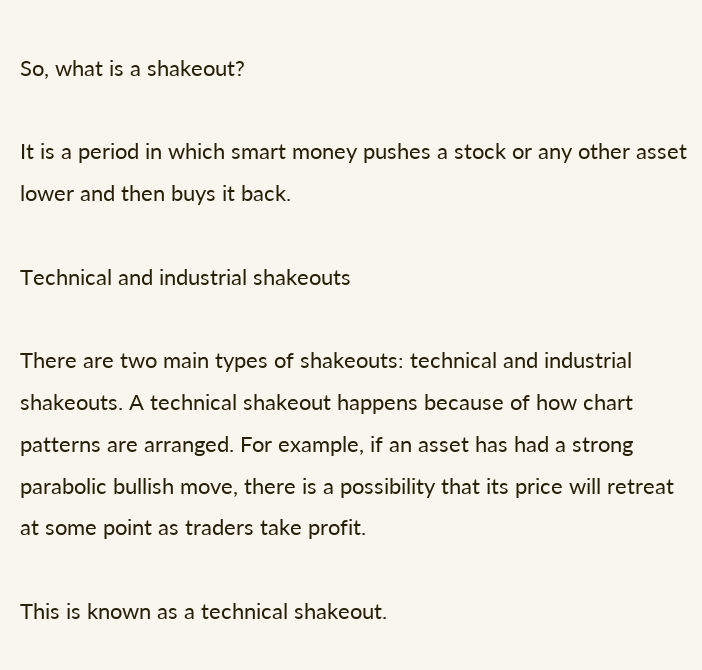So, what is a shakeout?

It is a period in which smart money pushes a stock or any other asset lower and then buys it back.

Technical and industrial shakeouts

There are two main types of shakeouts: technical and industrial shakeouts. A technical shakeout happens because of how chart patterns are arranged. For example, if an asset has had a strong parabolic bullish move, there is a possibility that its price will retreat at some point as traders take profit.

This is known as a technical shakeout.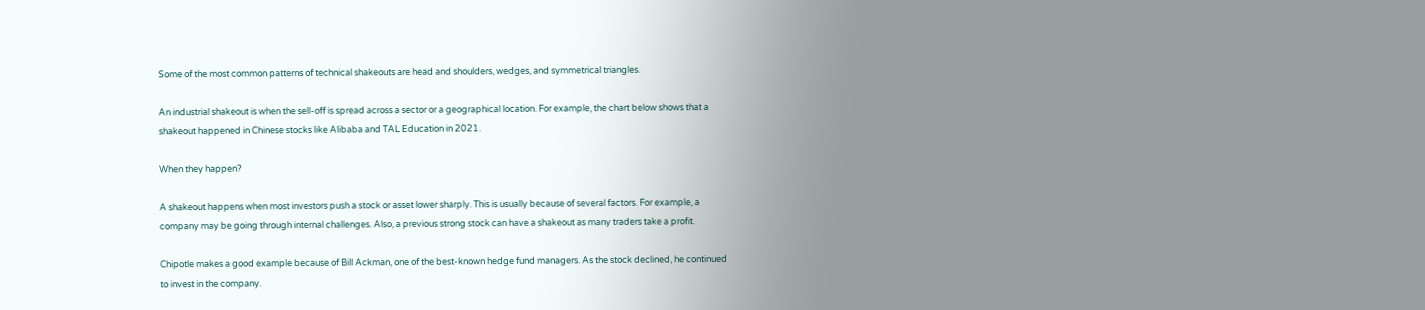Some of the most common patterns of technical shakeouts are head and shoulders, wedges, and symmetrical triangles.

An industrial shakeout is when the sell-off is spread across a sector or a geographical location. For example, the chart below shows that a shakeout happened in Chinese stocks like Alibaba and TAL Education in 2021.

When they happen?

A shakeout happens when most investors push a stock or asset lower sharply. This is usually because of several factors. For example, a company may be going through internal challenges. Also, a previous strong stock can have a shakeout as many traders take a profit.

Chipotle makes a good example because of Bill Ackman, one of the best-known hedge fund managers. As the stock declined, he continued to invest in the company.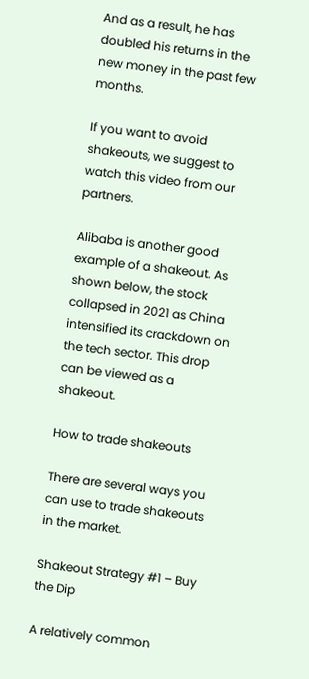And as a result, he has doubled his returns in the new money in the past few months.

If you want to avoid shakeouts, we suggest to watch this video from our partners.

Alibaba is another good example of a shakeout. As shown below, the stock collapsed in 2021 as China intensified its crackdown on the tech sector. This drop can be viewed as a shakeout.

How to trade shakeouts

There are several ways you can use to trade shakeouts in the market.

Shakeout Strategy #1 – Buy the Dip

A relatively common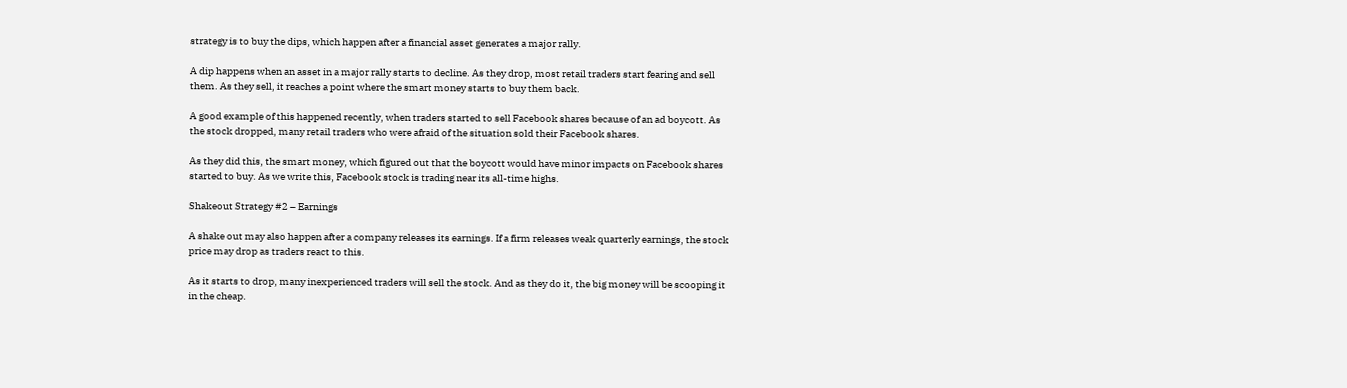strategy is to buy the dips, which happen after a financial asset generates a major rally.

A dip happens when an asset in a major rally starts to decline. As they drop, most retail traders start fearing and sell them. As they sell, it reaches a point where the smart money starts to buy them back.

A good example of this happened recently, when traders started to sell Facebook shares because of an ad boycott. As the stock dropped, many retail traders who were afraid of the situation sold their Facebook shares.

As they did this, the smart money, which figured out that the boycott would have minor impacts on Facebook shares started to buy. As we write this, Facebook stock is trading near its all-time highs.

Shakeout Strategy #2 – Earnings

A shake out may also happen after a company releases its earnings. If a firm releases weak quarterly earnings, the stock price may drop as traders react to this.

As it starts to drop, many inexperienced traders will sell the stock. And as they do it, the big money will be scooping it in the cheap.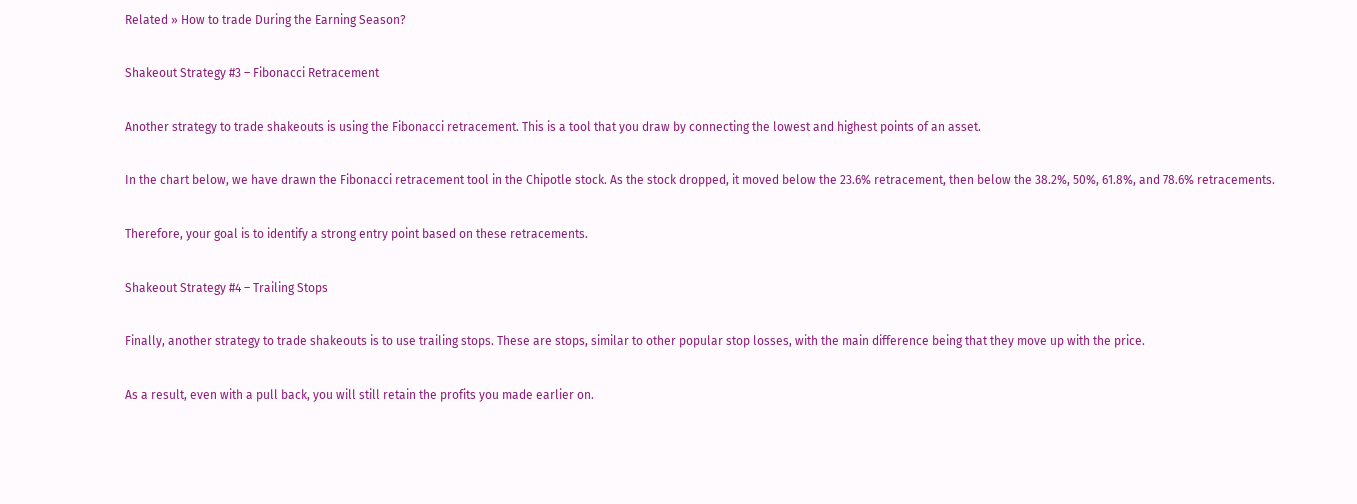Related » How to trade During the Earning Season?

Shakeout Strategy #3 – Fibonacci Retracement

Another strategy to trade shakeouts is using the Fibonacci retracement. This is a tool that you draw by connecting the lowest and highest points of an asset.

In the chart below, we have drawn the Fibonacci retracement tool in the Chipotle stock. As the stock dropped, it moved below the 23.6% retracement, then below the 38.2%, 50%, 61.8%, and 78.6% retracements.

Therefore, your goal is to identify a strong entry point based on these retracements.

Shakeout Strategy #4 – Trailing Stops

Finally, another strategy to trade shakeouts is to use trailing stops. These are stops, similar to other popular stop losses, with the main difference being that they move up with the price.

As a result, even with a pull back, you will still retain the profits you made earlier on.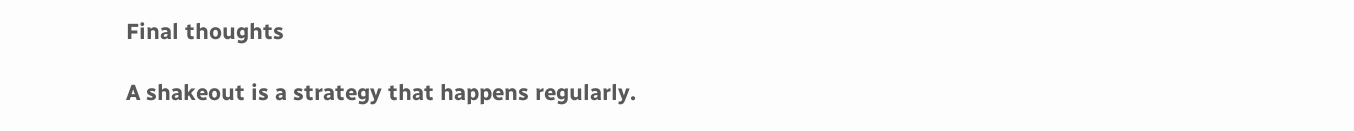Final thoughts

A shakeout is a strategy that happens regularly.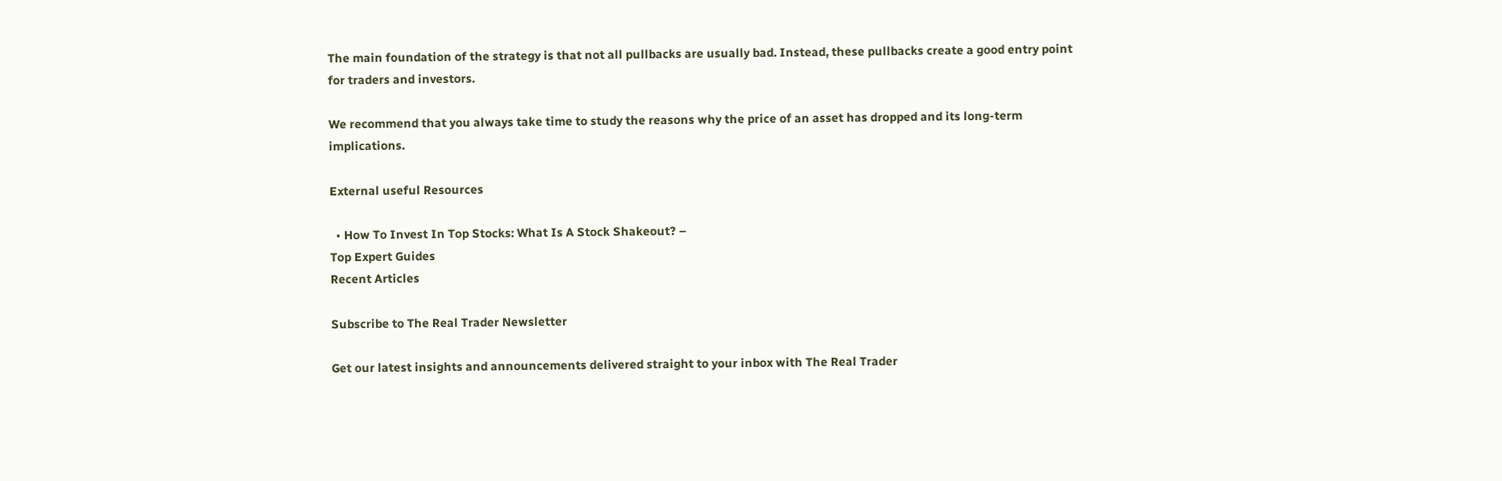The main foundation of the strategy is that not all pullbacks are usually bad. Instead, these pullbacks create a good entry point for traders and investors.

We recommend that you always take time to study the reasons why the price of an asset has dropped and its long-term implications.

External useful Resources

  • How To Invest In Top Stocks: What Is A Stock Shakeout? –
Top Expert Guides
Recent Articles

Subscribe to The Real Trader Newsletter

Get our latest insights and announcements delivered straight to your inbox with The Real Trader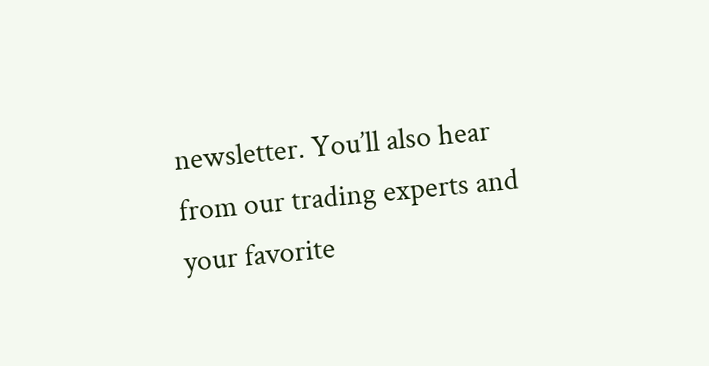newsletter. You’ll also hear from our trading experts and your favorite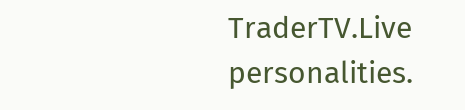TraderTV.Live personalities.